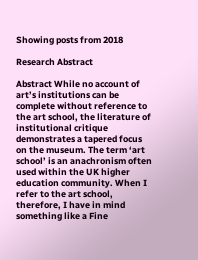Showing posts from 2018

Research Abstract

Abstract While no account of art’s institutions can be complete without reference to the art school, the literature of institutional critique demonstrates a tapered focus on the museum. The term ‘art school’ is an anachronism often used within the UK higher education community. When I refer to the art school, therefore, I have in mind something like a Fine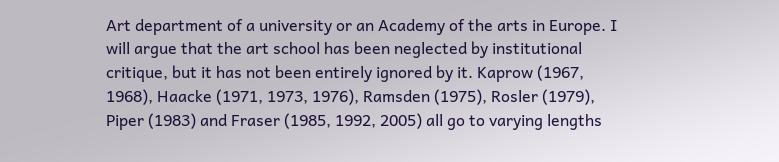Art department of a university or an Academy of the arts in Europe. I will argue that the art school has been neglected by institutional critique, but it has not been entirely ignored by it. Kaprow (1967, 1968), Haacke (1971, 1973, 1976), Ramsden (1975), Rosler (1979), Piper (1983) and Fraser (1985, 1992, 2005) all go to varying lengths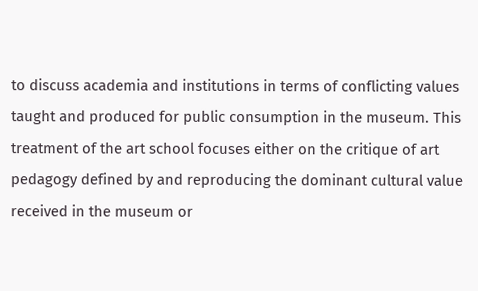to discuss academia and institutions in terms of conflicting values taught and produced for public consumption in the museum. This treatment of the art school focuses either on the critique of art pedagogy defined by and reproducing the dominant cultural value received in the museum or